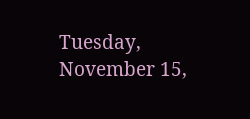Tuesday, November 15,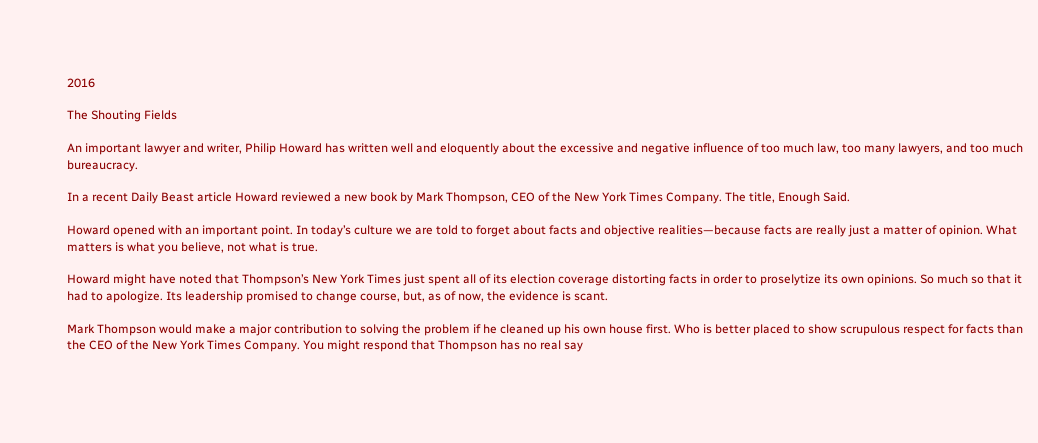2016

The Shouting Fields

An important lawyer and writer, Philip Howard has written well and eloquently about the excessive and negative influence of too much law, too many lawyers, and too much bureaucracy.

In a recent Daily Beast article Howard reviewed a new book by Mark Thompson, CEO of the New York Times Company. The title, Enough Said.

Howard opened with an important point. In today’s culture we are told to forget about facts and objective realities—because facts are really just a matter of opinion. What matters is what you believe, not what is true.

Howard might have noted that Thompson’s New York Times just spent all of its election coverage distorting facts in order to proselytize its own opinions. So much so that it had to apologize. Its leadership promised to change course, but, as of now, the evidence is scant.

Mark Thompson would make a major contribution to solving the problem if he cleaned up his own house first. Who is better placed to show scrupulous respect for facts than the CEO of the New York Times Company. You might respond that Thompson has no real say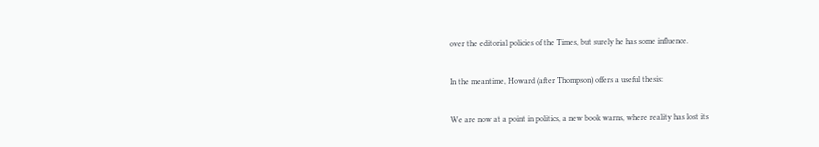over the editorial policies of the Times, but surely he has some influence.

In the meantime, Howard (after Thompson) offers a useful thesis:

We are now at a point in politics, a new book warns, where reality has lost its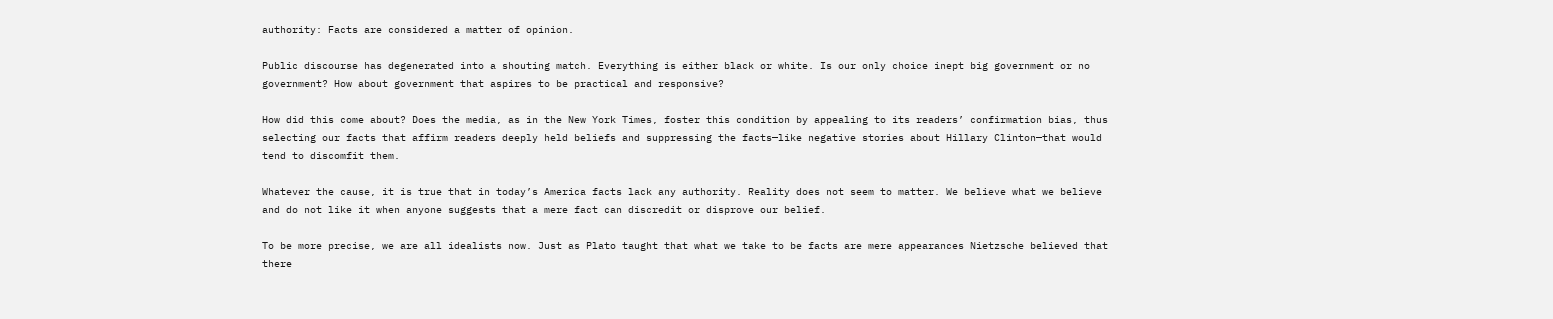authority: Facts are considered a matter of opinion.

Public discourse has degenerated into a shouting match. Everything is either black or white. Is our only choice inept big government or no government? How about government that aspires to be practical and responsive?

How did this come about? Does the media, as in the New York Times, foster this condition by appealing to its readers’ confirmation bias, thus selecting our facts that affirm readers deeply held beliefs and suppressing the facts—like negative stories about Hillary Clinton—that would tend to discomfit them.

Whatever the cause, it is true that in today’s America facts lack any authority. Reality does not seem to matter. We believe what we believe and do not like it when anyone suggests that a mere fact can discredit or disprove our belief.

To be more precise, we are all idealists now. Just as Plato taught that what we take to be facts are mere appearances Nietzsche believed that there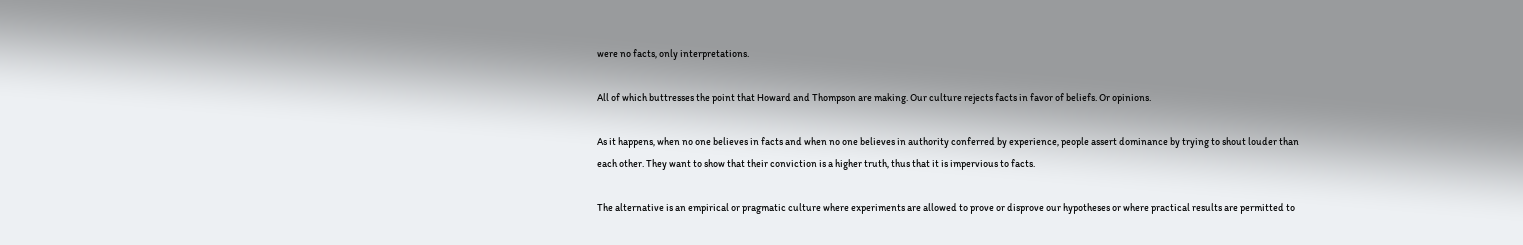were no facts, only interpretations.

All of which buttresses the point that Howard and Thompson are making. Our culture rejects facts in favor of beliefs. Or opinions.

As it happens, when no one believes in facts and when no one believes in authority conferred by experience, people assert dominance by trying to shout louder than each other. They want to show that their conviction is a higher truth, thus that it is impervious to facts.

The alternative is an empirical or pragmatic culture where experiments are allowed to prove or disprove our hypotheses or where practical results are permitted to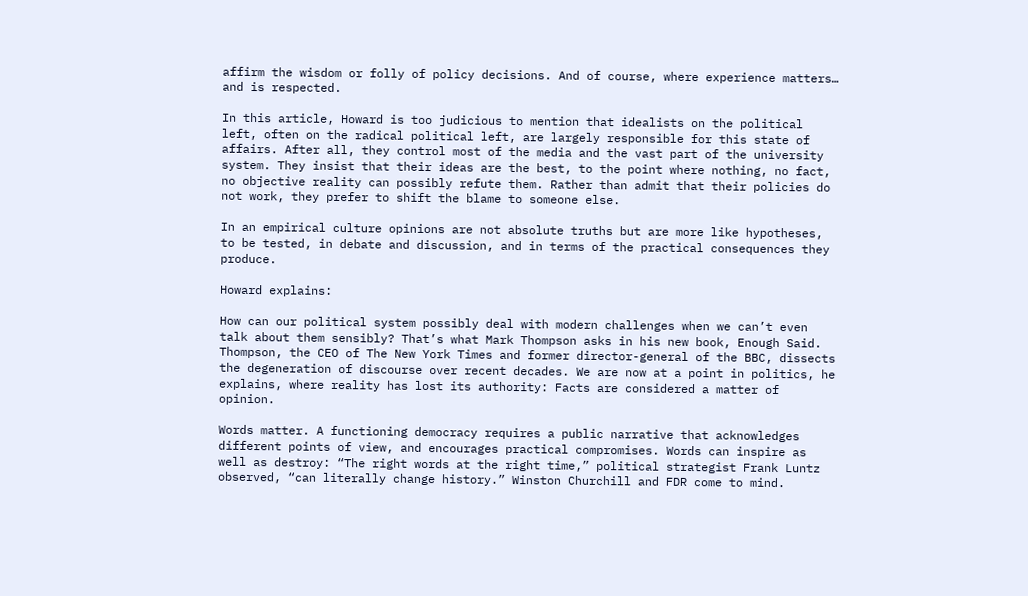affirm the wisdom or folly of policy decisions. And of course, where experience matters… and is respected.

In this article, Howard is too judicious to mention that idealists on the political left, often on the radical political left, are largely responsible for this state of affairs. After all, they control most of the media and the vast part of the university system. They insist that their ideas are the best, to the point where nothing, no fact, no objective reality can possibly refute them. Rather than admit that their policies do not work, they prefer to shift the blame to someone else.

In an empirical culture opinions are not absolute truths but are more like hypotheses, to be tested, in debate and discussion, and in terms of the practical consequences they produce.

Howard explains:

How can our political system possibly deal with modern challenges when we can’t even talk about them sensibly? That’s what Mark Thompson asks in his new book, Enough Said. Thompson, the CEO of The New York Times and former director-general of the BBC, dissects the degeneration of discourse over recent decades. We are now at a point in politics, he explains, where reality has lost its authority: Facts are considered a matter of opinion.

Words matter. A functioning democracy requires a public narrative that acknowledges different points of view, and encourages practical compromises. Words can inspire as well as destroy: “The right words at the right time,” political strategist Frank Luntz observed, “can literally change history.” Winston Churchill and FDR come to mind.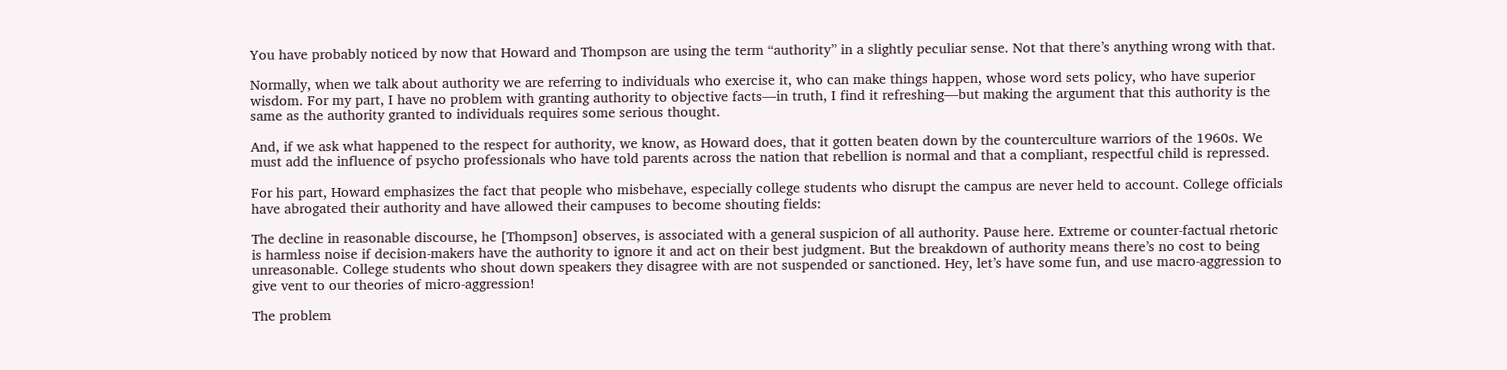You have probably noticed by now that Howard and Thompson are using the term “authority” in a slightly peculiar sense. Not that there’s anything wrong with that.

Normally, when we talk about authority we are referring to individuals who exercise it, who can make things happen, whose word sets policy, who have superior wisdom. For my part, I have no problem with granting authority to objective facts—in truth, I find it refreshing—but making the argument that this authority is the same as the authority granted to individuals requires some serious thought.

And, if we ask what happened to the respect for authority, we know, as Howard does, that it gotten beaten down by the counterculture warriors of the 1960s. We must add the influence of psycho professionals who have told parents across the nation that rebellion is normal and that a compliant, respectful child is repressed.

For his part, Howard emphasizes the fact that people who misbehave, especially college students who disrupt the campus are never held to account. College officials have abrogated their authority and have allowed their campuses to become shouting fields:

The decline in reasonable discourse, he [Thompson] observes, is associated with a general suspicion of all authority. Pause here. Extreme or counter-factual rhetoric is harmless noise if decision-makers have the authority to ignore it and act on their best judgment. But the breakdown of authority means there’s no cost to being unreasonable. College students who shout down speakers they disagree with are not suspended or sanctioned. Hey, let’s have some fun, and use macro-aggression to give vent to our theories of micro-aggression!

The problem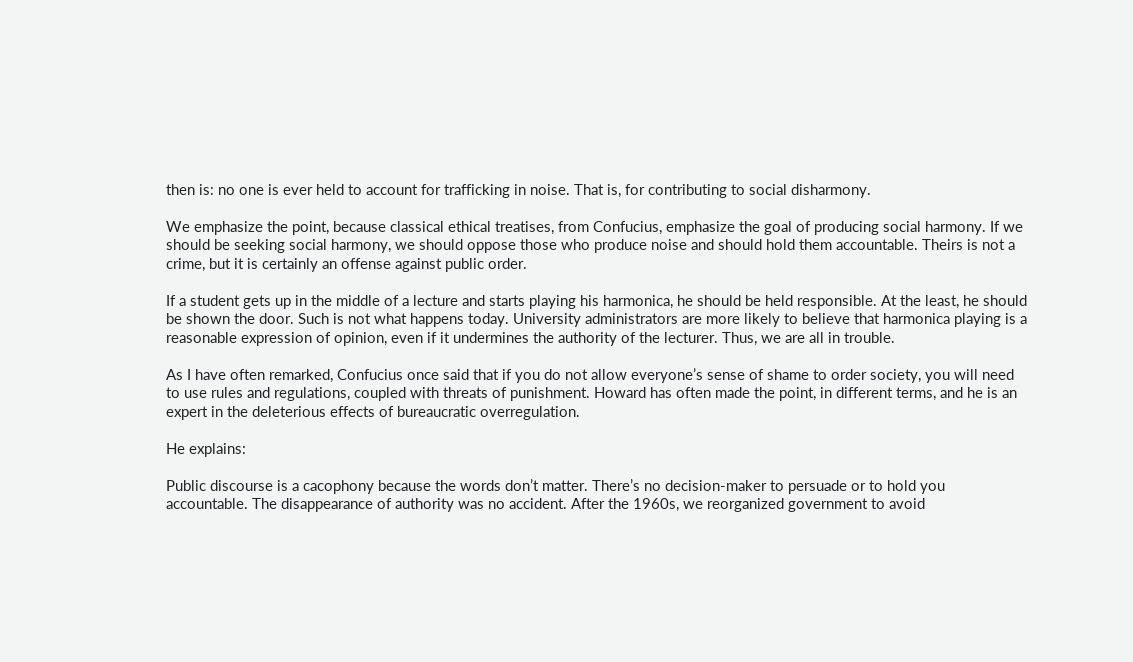then is: no one is ever held to account for trafficking in noise. That is, for contributing to social disharmony.

We emphasize the point, because classical ethical treatises, from Confucius, emphasize the goal of producing social harmony. If we should be seeking social harmony, we should oppose those who produce noise and should hold them accountable. Theirs is not a crime, but it is certainly an offense against public order.

If a student gets up in the middle of a lecture and starts playing his harmonica, he should be held responsible. At the least, he should be shown the door. Such is not what happens today. University administrators are more likely to believe that harmonica playing is a reasonable expression of opinion, even if it undermines the authority of the lecturer. Thus, we are all in trouble.

As I have often remarked, Confucius once said that if you do not allow everyone’s sense of shame to order society, you will need to use rules and regulations, coupled with threats of punishment. Howard has often made the point, in different terms, and he is an expert in the deleterious effects of bureaucratic overregulation.

He explains:

Public discourse is a cacophony because the words don’t matter. There’s no decision-maker to persuade or to hold you accountable. The disappearance of authority was no accident. After the 1960s, we reorganized government to avoid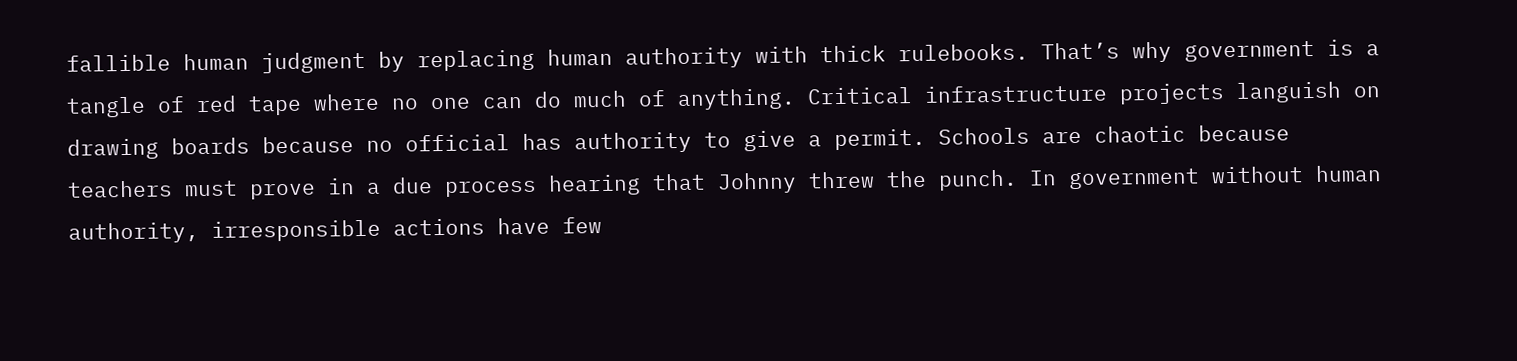fallible human judgment by replacing human authority with thick rulebooks. That’s why government is a tangle of red tape where no one can do much of anything. Critical infrastructure projects languish on drawing boards because no official has authority to give a permit. Schools are chaotic because teachers must prove in a due process hearing that Johnny threw the punch. In government without human authority, irresponsible actions have few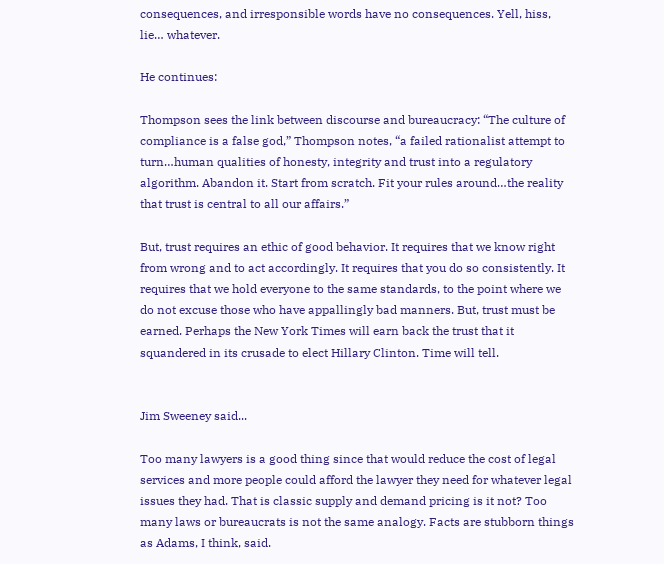consequences, and irresponsible words have no consequences. Yell, hiss, lie… whatever.

He continues:

Thompson sees the link between discourse and bureaucracy: “The culture of compliance is a false god,” Thompson notes, “a failed rationalist attempt to turn…human qualities of honesty, integrity and trust into a regulatory algorithm. Abandon it. Start from scratch. Fit your rules around…the reality that trust is central to all our affairs.”

But, trust requires an ethic of good behavior. It requires that we know right from wrong and to act accordingly. It requires that you do so consistently. It requires that we hold everyone to the same standards, to the point where we do not excuse those who have appallingly bad manners. But, trust must be earned. Perhaps the New York Times will earn back the trust that it squandered in its crusade to elect Hillary Clinton. Time will tell.


Jim Sweeney said...

Too many lawyers is a good thing since that would reduce the cost of legal services and more people could afford the lawyer they need for whatever legal issues they had. That is classic supply and demand pricing is it not? Too many laws or bureaucrats is not the same analogy. Facts are stubborn things as Adams, I think, said.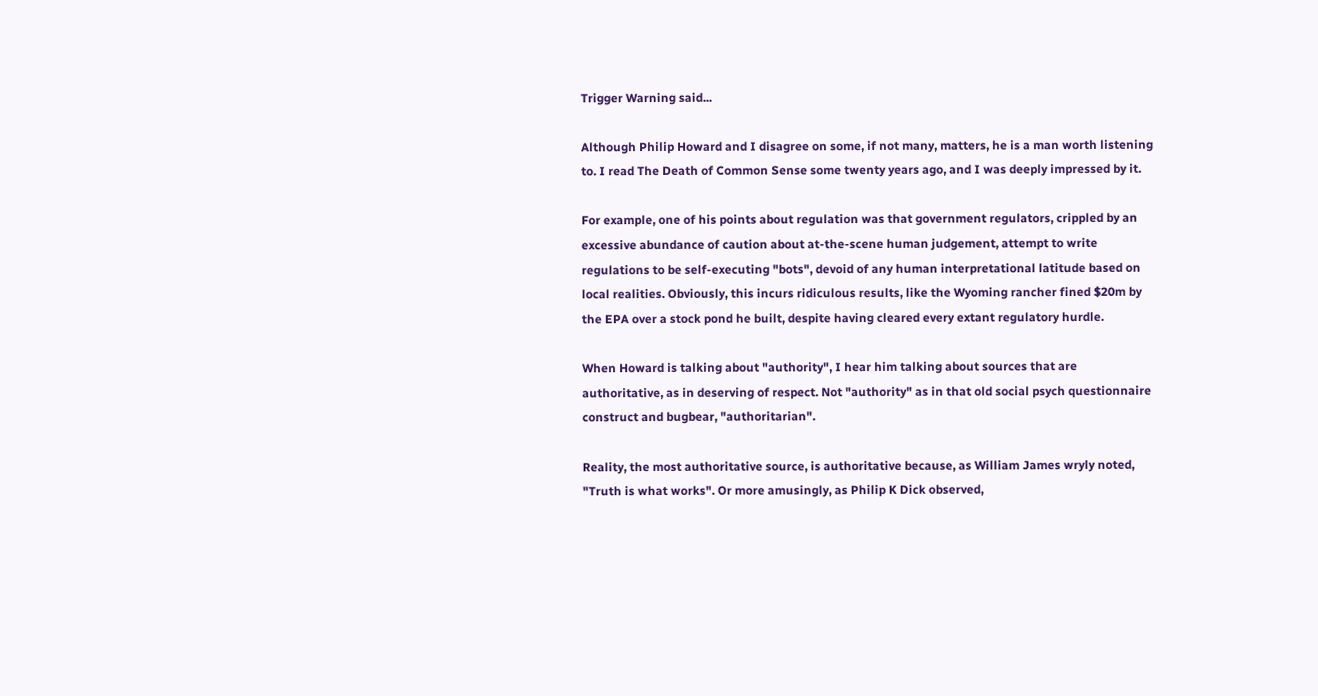Trigger Warning said...

Although Philip Howard and I disagree on some, if not many, matters, he is a man worth listening to. I read The Death of Common Sense some twenty years ago, and I was deeply impressed by it.

For example, one of his points about regulation was that government regulators, crippled by an excessive abundance of caution about at-the-scene human judgement, attempt to write regulations to be self-executing "bots", devoid of any human interpretational latitude based on local realities. Obviously, this incurs ridiculous results, like the Wyoming rancher fined $20m by the EPA over a stock pond he built, despite having cleared every extant regulatory hurdle.

When Howard is talking about "authority", I hear him talking about sources that are authoritative, as in deserving of respect. Not "authority" as in that old social psych questionnaire construct and bugbear, "authoritarian".

Reality, the most authoritative source, is authoritative because, as William James wryly noted, "Truth is what works". Or more amusingly, as Philip K Dick observed,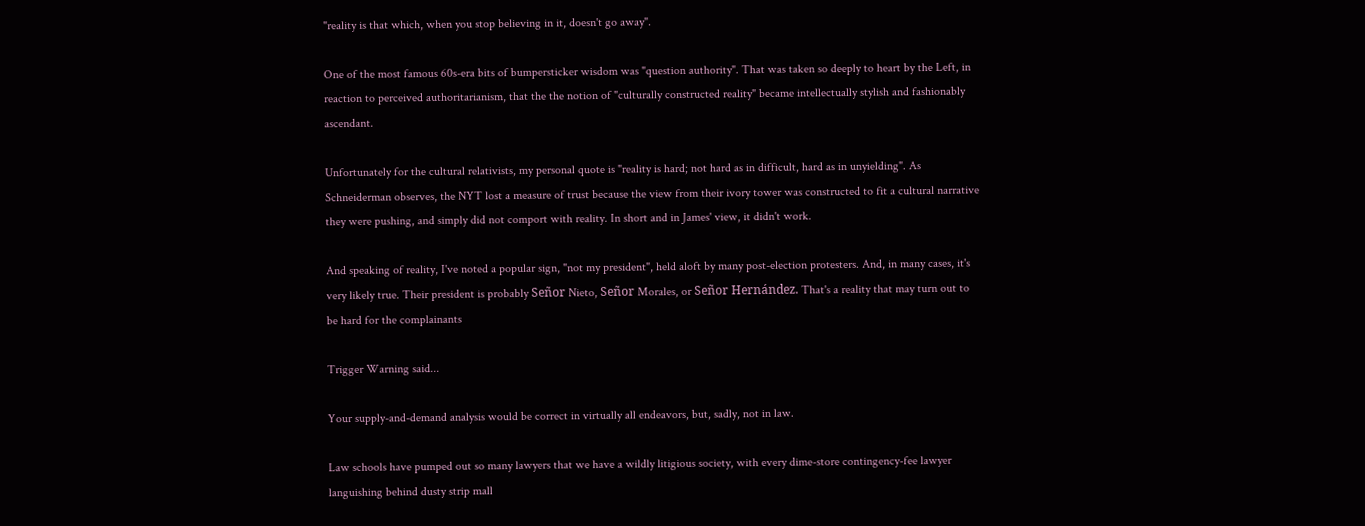"reality is that which, when you stop believing in it, doesn't go away".

One of the most famous 60s-era bits of bumpersticker wisdom was "question authority". That was taken so deeply to heart by the Left, in reaction to perceived authoritarianism, that the the notion of "culturally constructed reality" became intellectually stylish and fashionably ascendant.

Unfortunately for the cultural relativists, my personal quote is "reality is hard; not hard as in difficult, hard as in unyielding". As Schneiderman observes, the NYT lost a measure of trust because the view from their ivory tower was constructed to fit a cultural narrative they were pushing, and simply did not comport with reality. In short and in James' view, it didn't work.

And speaking of reality, I've noted a popular sign, "not my president", held aloft by many post-election protesters. And, in many cases, it's very likely true. Their president is probably Señor Nieto, Señor Morales, or Señor Hernández. That's a reality that may turn out to be hard for the complainants

Trigger Warning said...

Your supply-and-demand analysis would be correct in virtually all endeavors, but, sadly, not in law.

Law schools have pumped out so many lawyers that we have a wildly litigious society, with every dime-store contingency-fee lawyer languishing behind dusty strip mall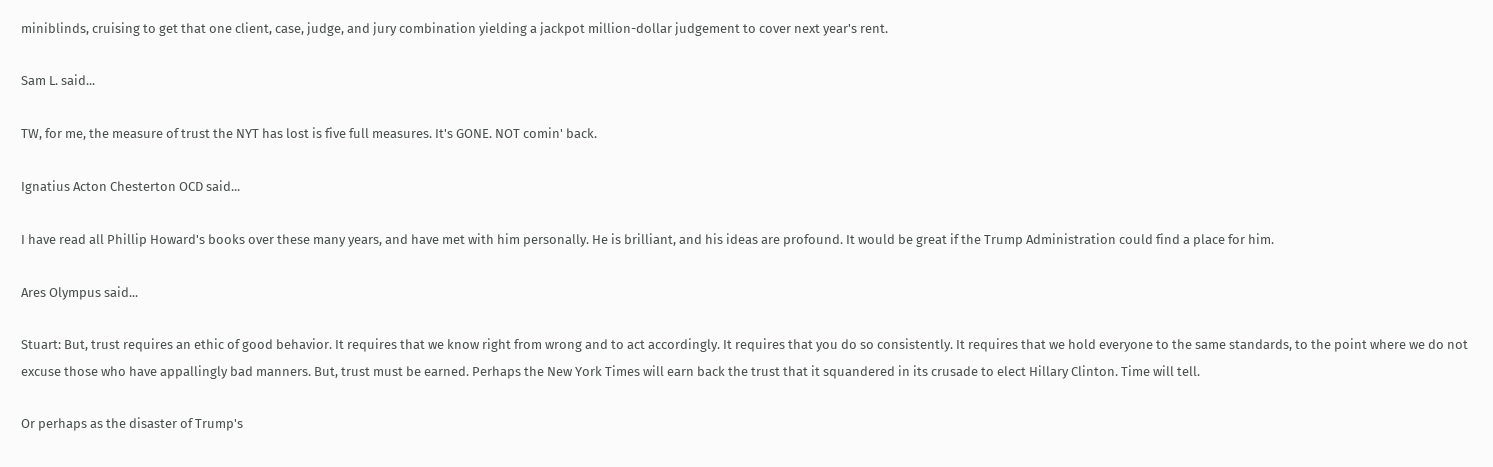miniblinds, cruising to get that one client, case, judge, and jury combination yielding a jackpot million-dollar judgement to cover next year's rent.

Sam L. said...

TW, for me, the measure of trust the NYT has lost is five full measures. It's GONE. NOT comin' back.

Ignatius Acton Chesterton OCD said...

I have read all Phillip Howard's books over these many years, and have met with him personally. He is brilliant, and his ideas are profound. It would be great if the Trump Administration could find a place for him.

Ares Olympus said...

Stuart: But, trust requires an ethic of good behavior. It requires that we know right from wrong and to act accordingly. It requires that you do so consistently. It requires that we hold everyone to the same standards, to the point where we do not excuse those who have appallingly bad manners. But, trust must be earned. Perhaps the New York Times will earn back the trust that it squandered in its crusade to elect Hillary Clinton. Time will tell.

Or perhaps as the disaster of Trump's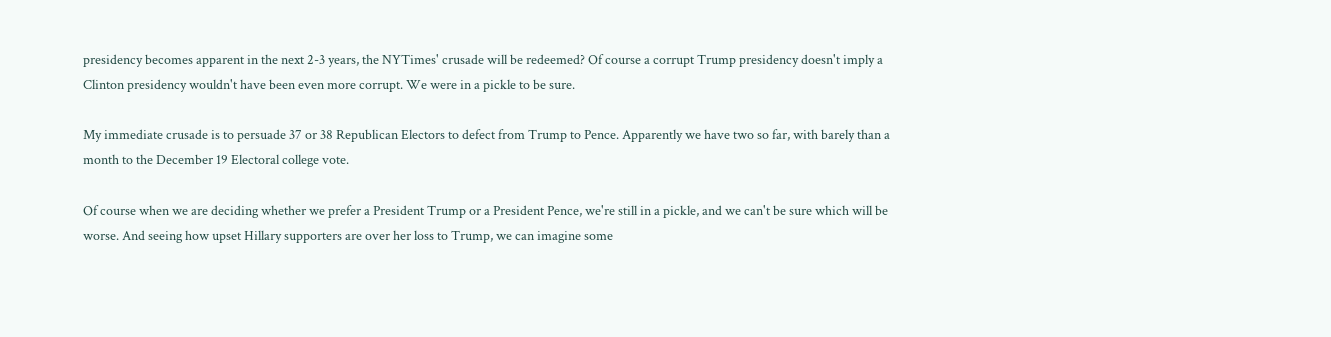presidency becomes apparent in the next 2-3 years, the NYTimes' crusade will be redeemed? Of course a corrupt Trump presidency doesn't imply a Clinton presidency wouldn't have been even more corrupt. We were in a pickle to be sure.

My immediate crusade is to persuade 37 or 38 Republican Electors to defect from Trump to Pence. Apparently we have two so far, with barely than a month to the December 19 Electoral college vote.

Of course when we are deciding whether we prefer a President Trump or a President Pence, we're still in a pickle, and we can't be sure which will be worse. And seeing how upset Hillary supporters are over her loss to Trump, we can imagine some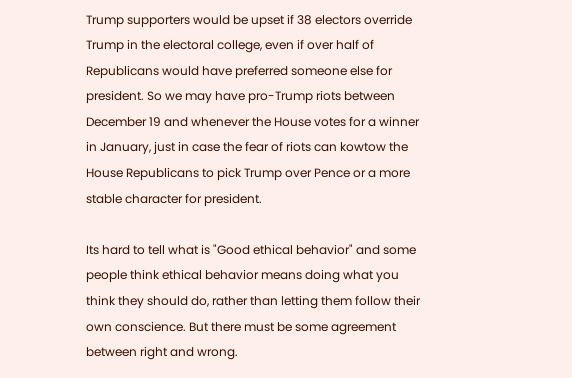Trump supporters would be upset if 38 electors override Trump in the electoral college, even if over half of Republicans would have preferred someone else for president. So we may have pro-Trump riots between December 19 and whenever the House votes for a winner in January, just in case the fear of riots can kowtow the House Republicans to pick Trump over Pence or a more stable character for president.

Its hard to tell what is "Good ethical behavior" and some people think ethical behavior means doing what you think they should do, rather than letting them follow their own conscience. But there must be some agreement between right and wrong.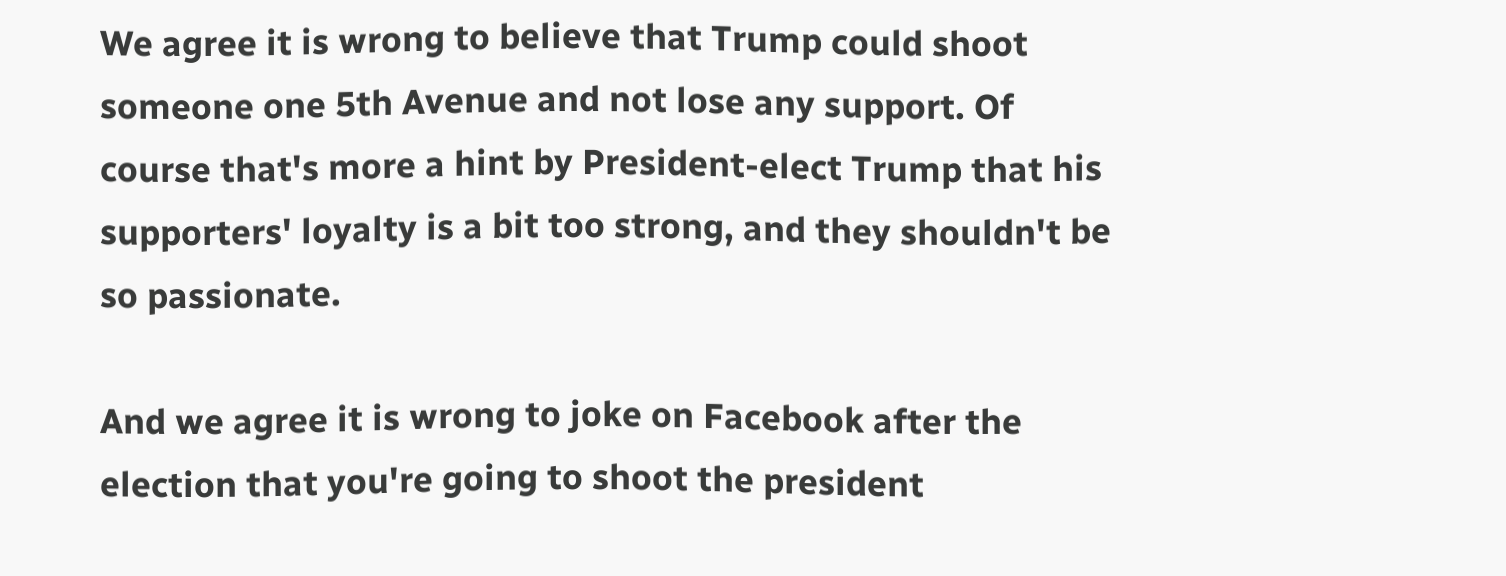We agree it is wrong to believe that Trump could shoot someone one 5th Avenue and not lose any support. Of course that's more a hint by President-elect Trump that his supporters' loyalty is a bit too strong, and they shouldn't be so passionate.

And we agree it is wrong to joke on Facebook after the election that you're going to shoot the president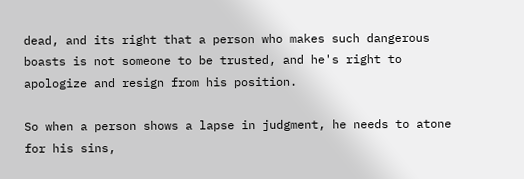dead, and its right that a person who makes such dangerous boasts is not someone to be trusted, and he's right to apologize and resign from his position.

So when a person shows a lapse in judgment, he needs to atone for his sins,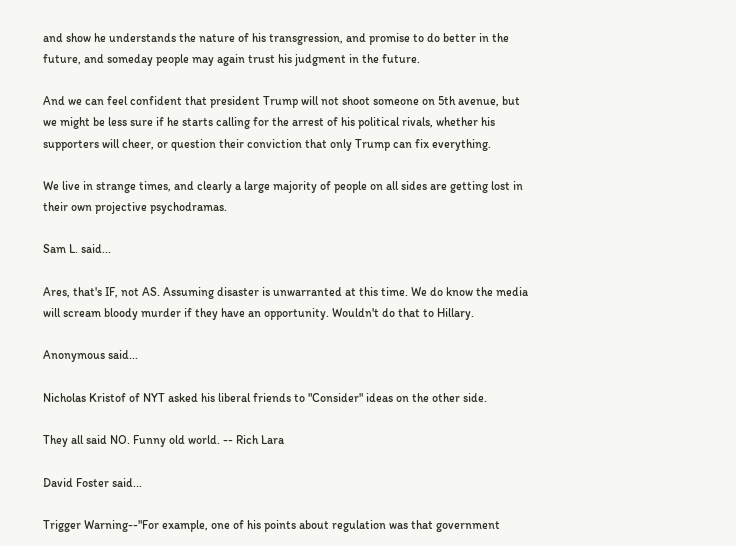and show he understands the nature of his transgression, and promise to do better in the future, and someday people may again trust his judgment in the future.

And we can feel confident that president Trump will not shoot someone on 5th avenue, but we might be less sure if he starts calling for the arrest of his political rivals, whether his supporters will cheer, or question their conviction that only Trump can fix everything.

We live in strange times, and clearly a large majority of people on all sides are getting lost in their own projective psychodramas.

Sam L. said...

Ares, that's IF, not AS. Assuming disaster is unwarranted at this time. We do know the media will scream bloody murder if they have an opportunity. Wouldn't do that to Hillary.

Anonymous said...

Nicholas Kristof of NYT asked his liberal friends to "Consider" ideas on the other side.

They all said NO. Funny old world. -- Rich Lara

David Foster said...

Trigger Warning--"For example, one of his points about regulation was that government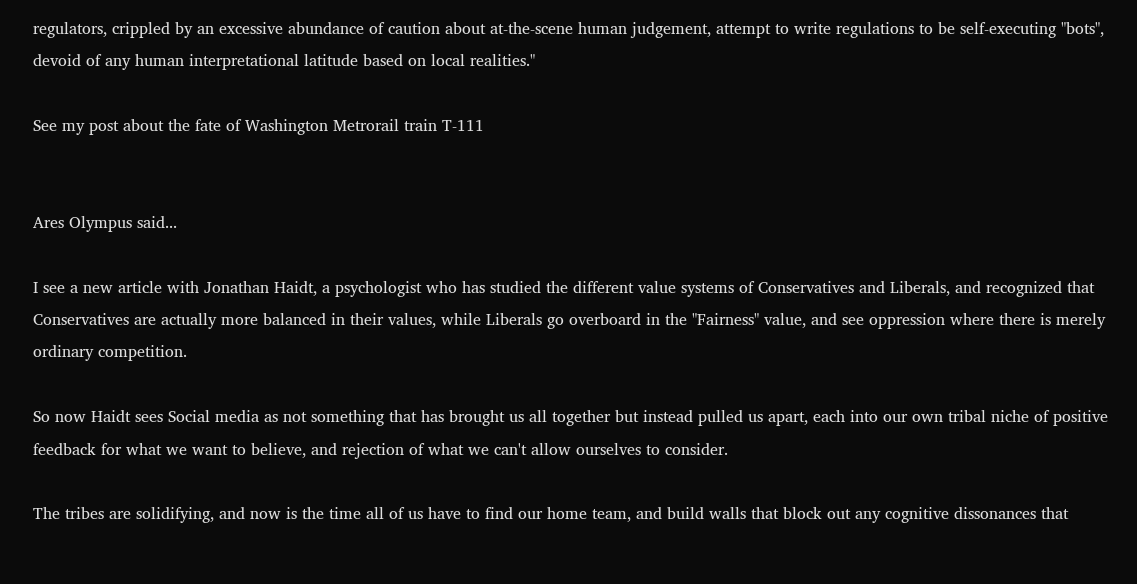regulators, crippled by an excessive abundance of caution about at-the-scene human judgement, attempt to write regulations to be self-executing "bots", devoid of any human interpretational latitude based on local realities."

See my post about the fate of Washington Metrorail train T-111


Ares Olympus said...

I see a new article with Jonathan Haidt, a psychologist who has studied the different value systems of Conservatives and Liberals, and recognized that Conservatives are actually more balanced in their values, while Liberals go overboard in the "Fairness" value, and see oppression where there is merely ordinary competition.

So now Haidt sees Social media as not something that has brought us all together but instead pulled us apart, each into our own tribal niche of positive feedback for what we want to believe, and rejection of what we can't allow ourselves to consider.

The tribes are solidifying, and now is the time all of us have to find our home team, and build walls that block out any cognitive dissonances that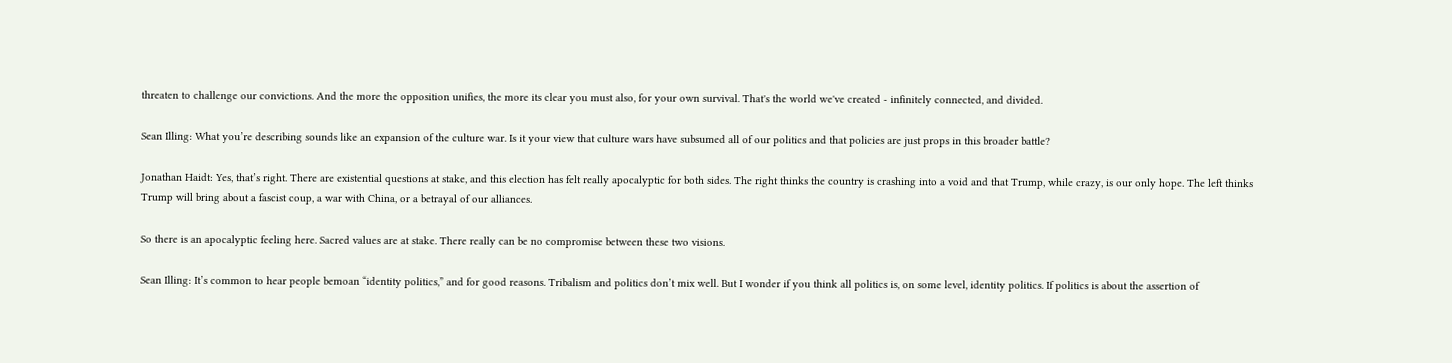threaten to challenge our convictions. And the more the opposition unifies, the more its clear you must also, for your own survival. That's the world we've created - infinitely connected, and divided.

Sean Illing: What you’re describing sounds like an expansion of the culture war. Is it your view that culture wars have subsumed all of our politics and that policies are just props in this broader battle?

Jonathan Haidt: Yes, that’s right. There are existential questions at stake, and this election has felt really apocalyptic for both sides. The right thinks the country is crashing into a void and that Trump, while crazy, is our only hope. The left thinks Trump will bring about a fascist coup, a war with China, or a betrayal of our alliances.

So there is an apocalyptic feeling here. Sacred values are at stake. There really can be no compromise between these two visions.

Sean Illing: It’s common to hear people bemoan “identity politics,” and for good reasons. Tribalism and politics don’t mix well. But I wonder if you think all politics is, on some level, identity politics. If politics is about the assertion of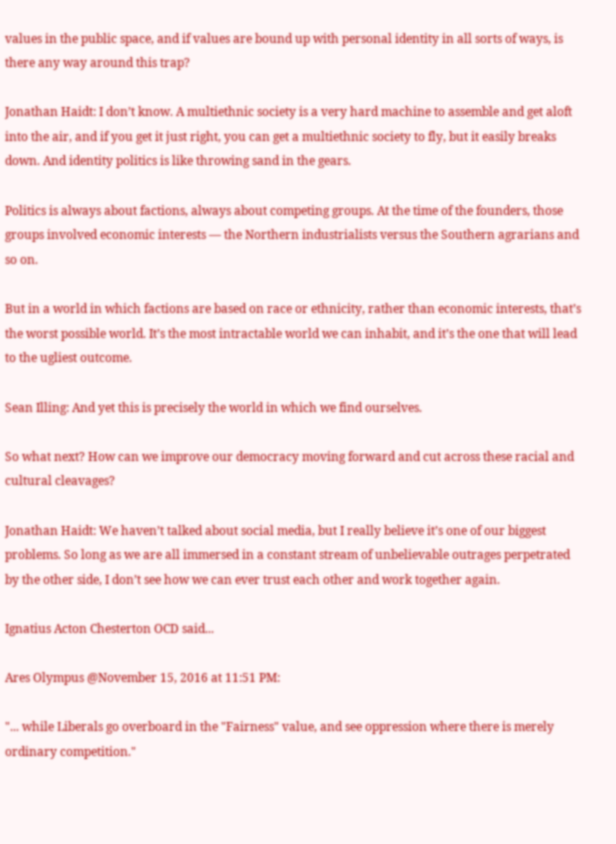values in the public space, and if values are bound up with personal identity in all sorts of ways, is there any way around this trap?

Jonathan Haidt: I don’t know. A multiethnic society is a very hard machine to assemble and get aloft into the air, and if you get it just right, you can get a multiethnic society to fly, but it easily breaks down. And identity politics is like throwing sand in the gears.

Politics is always about factions, always about competing groups. At the time of the founders, those groups involved economic interests — the Northern industrialists versus the Southern agrarians and so on.

But in a world in which factions are based on race or ethnicity, rather than economic interests, that’s the worst possible world. It’s the most intractable world we can inhabit, and it’s the one that will lead to the ugliest outcome.

Sean Illing: And yet this is precisely the world in which we find ourselves.

So what next? How can we improve our democracy moving forward and cut across these racial and cultural cleavages?

Jonathan Haidt: We haven’t talked about social media, but I really believe it’s one of our biggest problems. So long as we are all immersed in a constant stream of unbelievable outrages perpetrated by the other side, I don’t see how we can ever trust each other and work together again.

Ignatius Acton Chesterton OCD said...

Ares Olympus @November 15, 2016 at 11:51 PM:

"... while Liberals go overboard in the "Fairness" value, and see oppression where there is merely ordinary competition."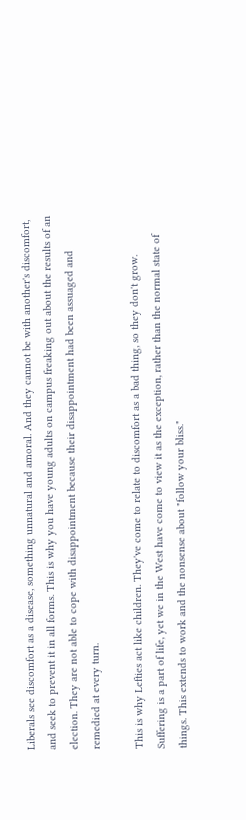Liberals see discomfort as a disease, something unnatural and amoral. And they cannot be with another's discomfort, and seek to prevent it in all forms. This is why you have young adults on campus freaking out about the results of an election. They are not able to cope with disappointment because their disappointment had been assuaged and remedied at every turn.

This is why Lefties act like children. They've come to relate to discomfort as a bad thing, so they don't grow. Suffering is a part of life, yet we in the West have come to view it as the exception, rather than the normal state of things. This extends to work and the nonsense about "follow your bliss."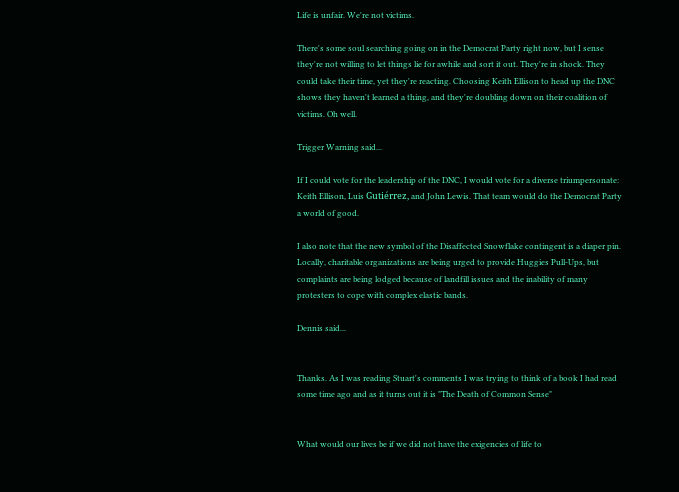Life is unfair. We're not victims.

There's some soul searching going on in the Democrat Party right now, but I sense they're not willing to let things lie for awhile and sort it out. They're in shock. They could take their time, yet they're reacting. Choosing Keith Ellison to head up the DNC shows they haven't learned a thing, and they're doubling down on their coalition of victims. Oh well.

Trigger Warning said...

If I could vote for the leadership of the DNC, I would vote for a diverse triumpersonate: Keith Ellison, Luis Gutiérrez, and John Lewis. That team would do the Democrat Party a world of good.

I also note that the new symbol of the Disaffected Snowflake contingent is a diaper pin. Locally, charitable organizations are being urged to provide Huggies Pull-Ups, but complaints are being lodged because of landfill issues and the inability of many protesters to cope with complex elastic bands.

Dennis said...


Thanks. As I was reading Stuart's comments I was trying to think of a book I had read some time ago and as it turns out it is "The Death of Common Sense"


What would our lives be if we did not have the exigencies of life to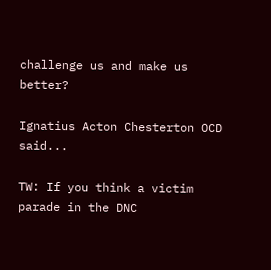challenge us and make us better?

Ignatius Acton Chesterton OCD said...

TW: If you think a victim parade in the DNC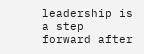leadership is a step forward after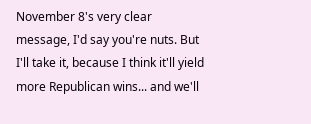November 8's very clear message, I'd say you're nuts. But I'll take it, because I think it'll yield more Republican wins... and we'll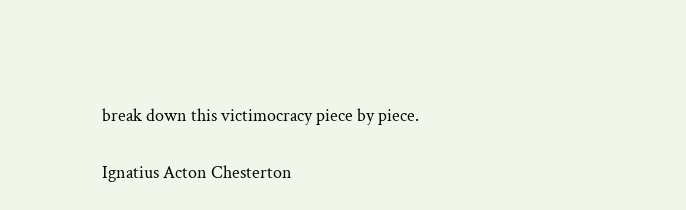break down this victimocracy piece by piece.

Ignatius Acton Chesterton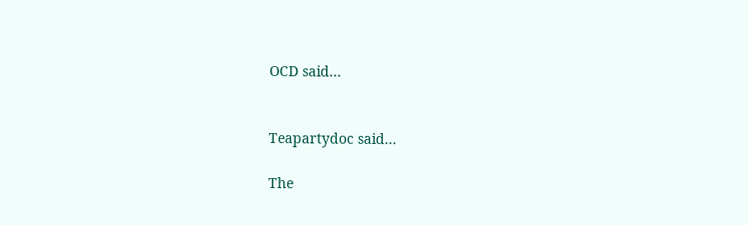OCD said...


Teapartydoc said...

The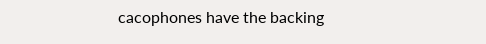cacophones have the backing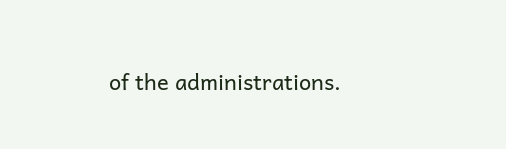of the administrations.